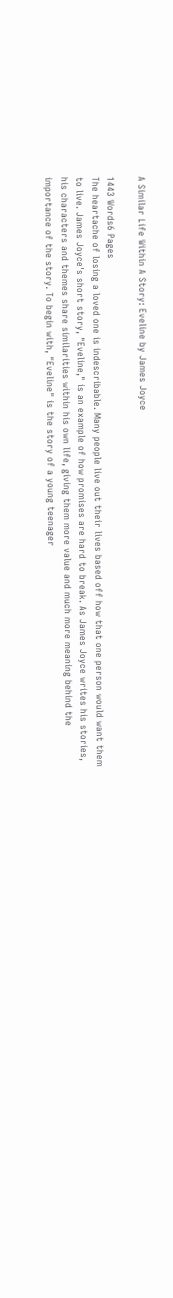A Similar Life Within A Story: Eveline by James Joyce

1443 Words6 Pages
The heartache of losing a loved one is indescribable. Many people live out their lives based off how that one person would want them to live. James Joyce's short story, "Eveline," is an example of how promises are hard to break. As James Joyce writes his stories, his characters and themes share similarities within his own life, giving them more value and much more meaning behind the importance of the story. To begin with, "Eveline" is the story of a young teenager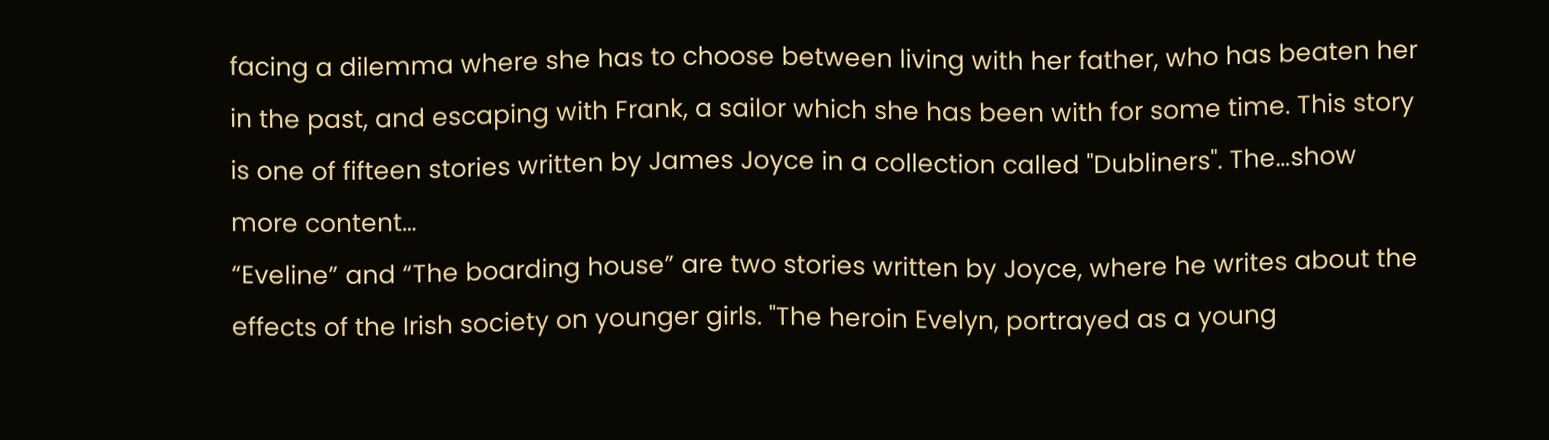facing a dilemma where she has to choose between living with her father, who has beaten her in the past, and escaping with Frank, a sailor which she has been with for some time. This story is one of fifteen stories written by James Joyce in a collection called "Dubliners". The…show more content…
“Eveline” and “The boarding house” are two stories written by Joyce, where he writes about the effects of the Irish society on younger girls. "The heroin Evelyn, portrayed as a young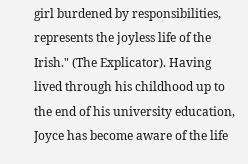girl burdened by responsibilities, represents the joyless life of the Irish." (The Explicator). Having lived through his childhood up to the end of his university education, Joyce has become aware of the life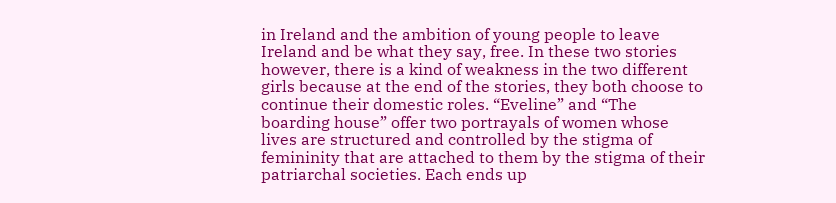in Ireland and the ambition of young people to leave Ireland and be what they say, free. In these two stories however, there is a kind of weakness in the two different girls because at the end of the stories, they both choose to continue their domestic roles. “Eveline” and “The boarding house” offer two portrayals of women whose lives are structured and controlled by the stigma of femininity that are attached to them by the stigma of their patriarchal societies. Each ends up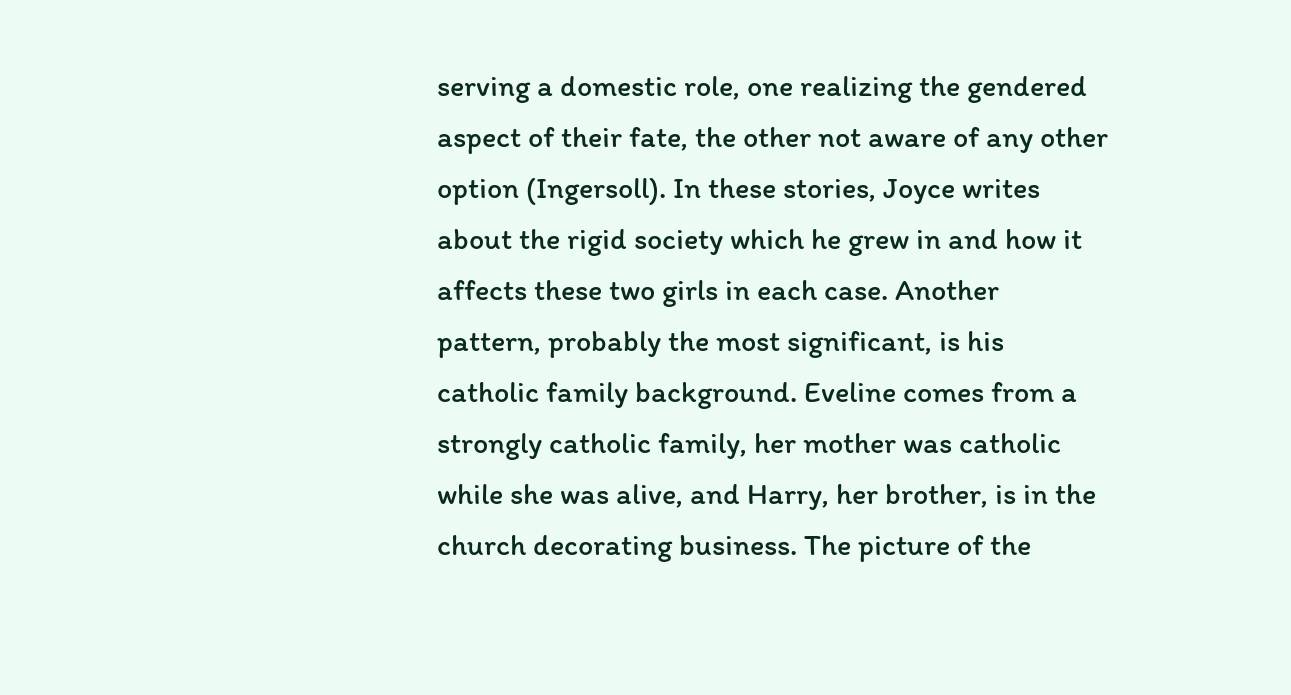serving a domestic role, one realizing the gendered aspect of their fate, the other not aware of any other option (Ingersoll). In these stories, Joyce writes about the rigid society which he grew in and how it affects these two girls in each case. Another pattern, probably the most significant, is his catholic family background. Eveline comes from a strongly catholic family, her mother was catholic while she was alive, and Harry, her brother, is in the church decorating business. The picture of the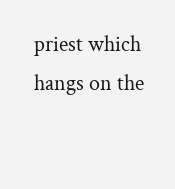priest which hangs on the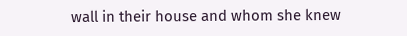wall in their house and whom she knew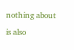nothing about is also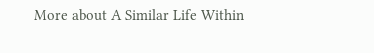More about A Similar Life Within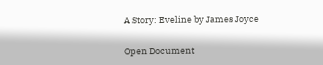A Story: Eveline by James Joyce

Open Document